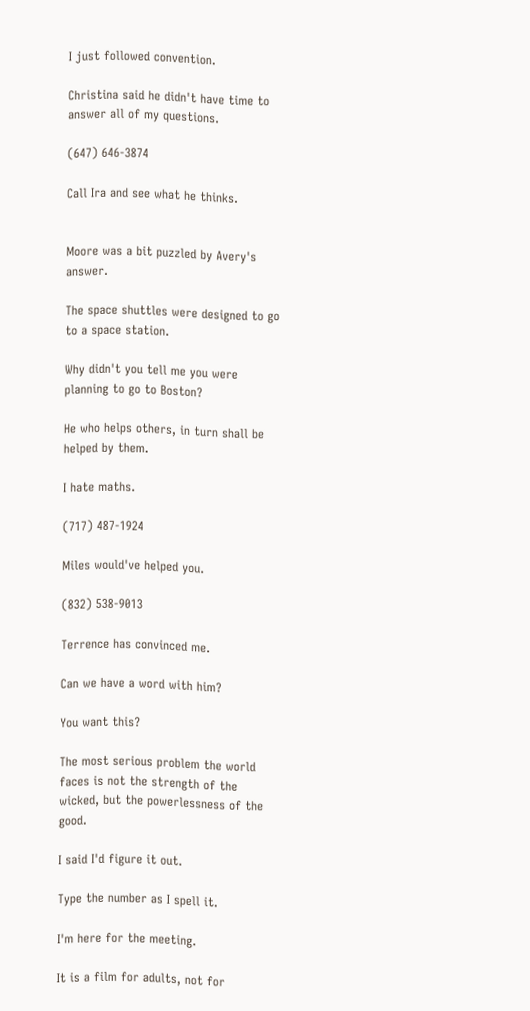I just followed convention.

Christina said he didn't have time to answer all of my questions.

(647) 646-3874

Call Ira and see what he thinks.


Moore was a bit puzzled by Avery's answer.

The space shuttles were designed to go to a space station.

Why didn't you tell me you were planning to go to Boston?

He who helps others, in turn shall be helped by them.

I hate maths.

(717) 487-1924

Miles would've helped you.

(832) 538-9013

Terrence has convinced me.

Can we have a word with him?

You want this?

The most serious problem the world faces is not the strength of the wicked, but the powerlessness of the good.

I said I'd figure it out.

Type the number as I spell it.

I'm here for the meeting.

It is a film for adults, not for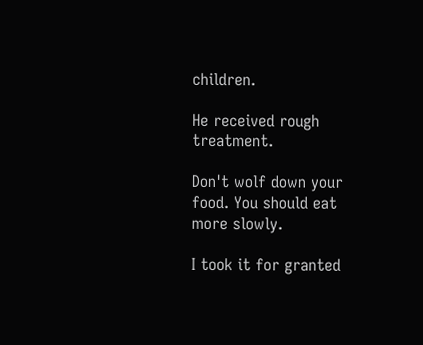children.

He received rough treatment.

Don't wolf down your food. You should eat more slowly.

I took it for granted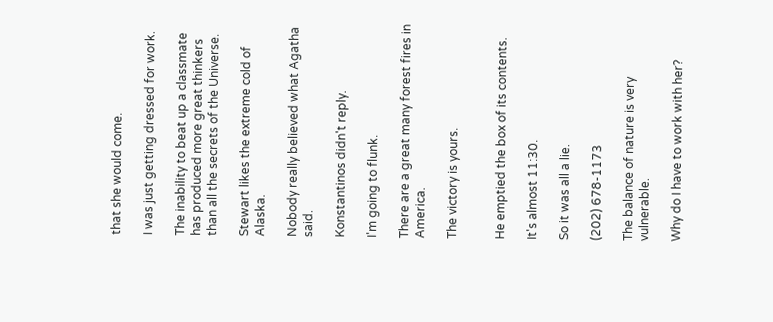that she would come.

I was just getting dressed for work.

The inability to beat up a classmate has produced more great thinkers than all the secrets of the Universe.

Stewart likes the extreme cold of Alaska.

Nobody really believed what Agatha said.

Konstantinos didn't reply.

I'm going to flunk.

There are a great many forest fires in America.

The victory is yours.


He emptied the box of its contents.

It's almost 11:30.

So it was all a lie.

(202) 678-1173

The balance of nature is very vulnerable.

Why do I have to work with her?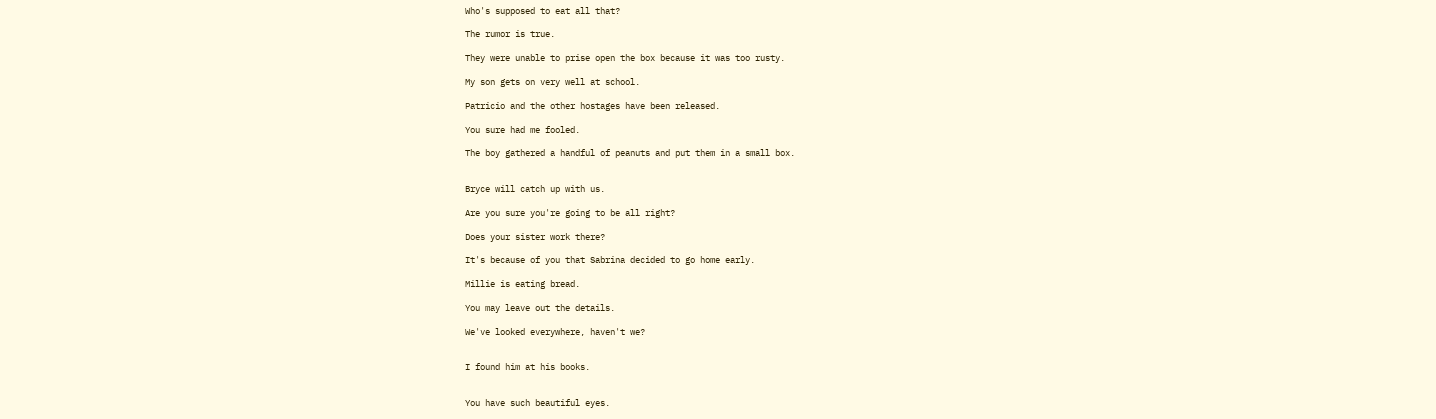Who's supposed to eat all that?

The rumor is true.

They were unable to prise open the box because it was too rusty.

My son gets on very well at school.

Patricio and the other hostages have been released.

You sure had me fooled.

The boy gathered a handful of peanuts and put them in a small box.


Bryce will catch up with us.

Are you sure you're going to be all right?

Does your sister work there?

It's because of you that Sabrina decided to go home early.

Millie is eating bread.

You may leave out the details.

We've looked everywhere, haven't we?


I found him at his books.


You have such beautiful eyes.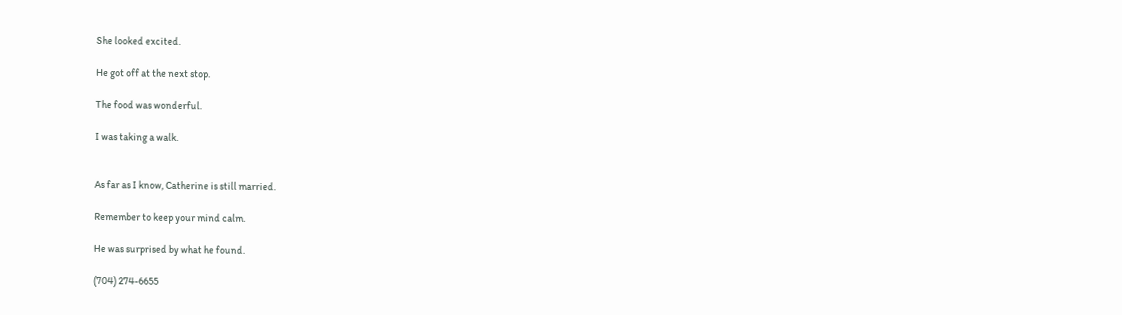She looked excited.

He got off at the next stop.

The food was wonderful.

I was taking a walk.


As far as I know, Catherine is still married.

Remember to keep your mind calm.

He was surprised by what he found.

(704) 274-6655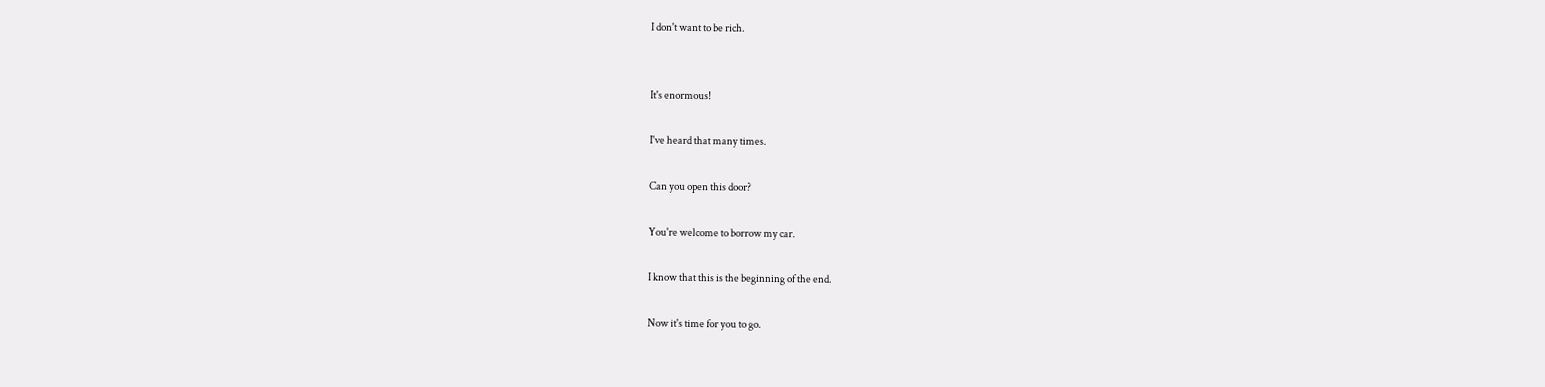I don't want to be rich.


It's enormous!

I've heard that many times.

Can you open this door?

You're welcome to borrow my car.

I know that this is the beginning of the end.

Now it's time for you to go.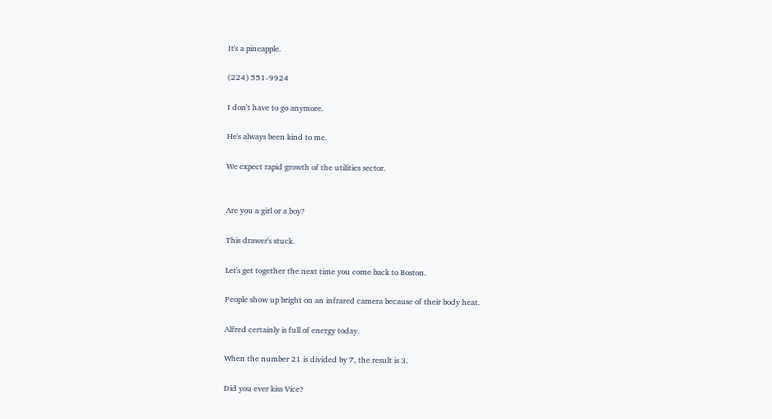It's a pineapple.

(224) 551-9924

I don't have to go anymore.

He's always been kind to me.

We expect rapid growth of the utilities sector.


Are you a girl or a boy?

This drawer's stuck.

Let's get together the next time you come back to Boston.

People show up bright on an infrared camera because of their body heat.

Alfred certainly is full of energy today.

When the number 21 is divided by 7, the result is 3.

Did you ever kiss Vice?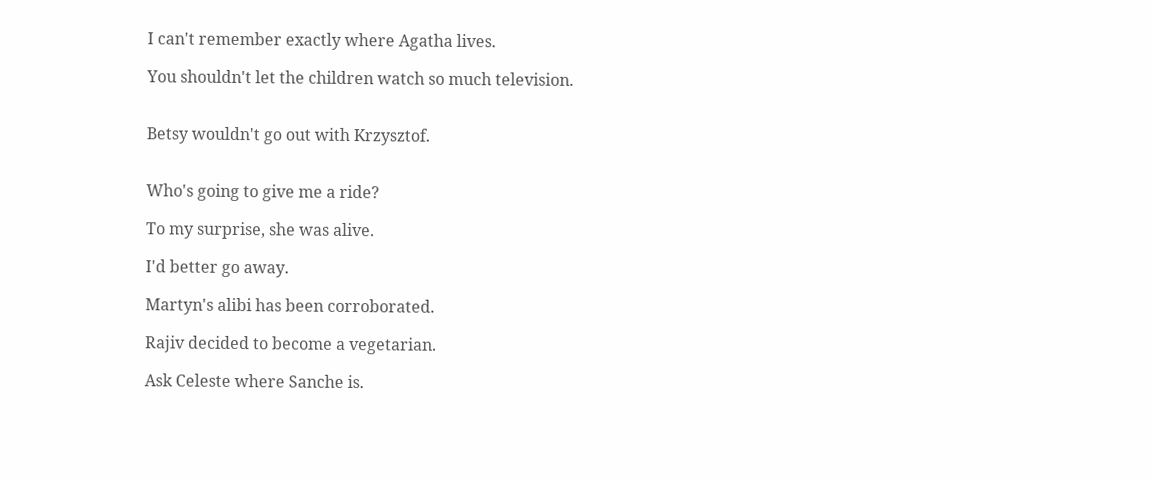I can't remember exactly where Agatha lives.

You shouldn't let the children watch so much television.


Betsy wouldn't go out with Krzysztof.


Who's going to give me a ride?

To my surprise, she was alive.

I'd better go away.

Martyn's alibi has been corroborated.

Rajiv decided to become a vegetarian.

Ask Celeste where Sanche is.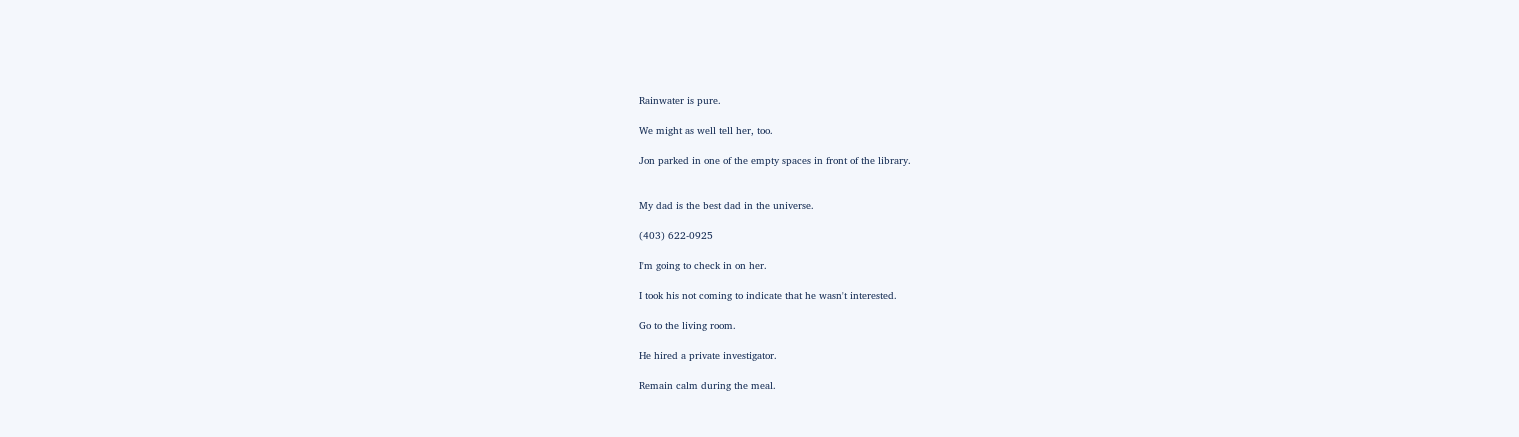Rainwater is pure.

We might as well tell her, too.

Jon parked in one of the empty spaces in front of the library.


My dad is the best dad in the universe.

(403) 622-0925

I'm going to check in on her.

I took his not coming to indicate that he wasn't interested.

Go to the living room.

He hired a private investigator.

Remain calm during the meal.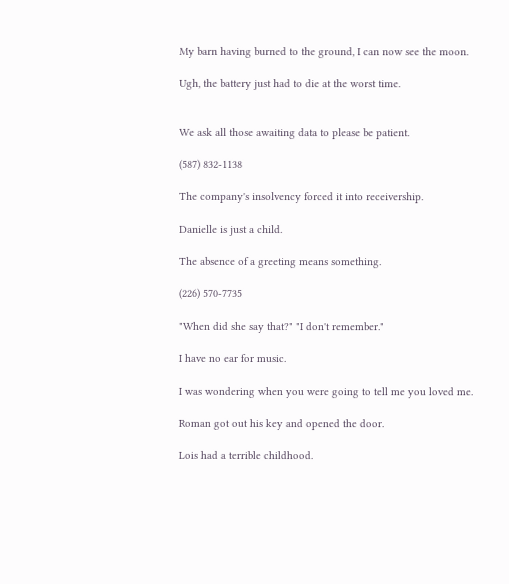My barn having burned to the ground, I can now see the moon.

Ugh, the battery just had to die at the worst time.


We ask all those awaiting data to please be patient.

(587) 832-1138

The company's insolvency forced it into receivership.

Danielle is just a child.

The absence of a greeting means something.

(226) 570-7735

"When did she say that?" "I don't remember."

I have no ear for music.

I was wondering when you were going to tell me you loved me.

Roman got out his key and opened the door.

Lois had a terrible childhood.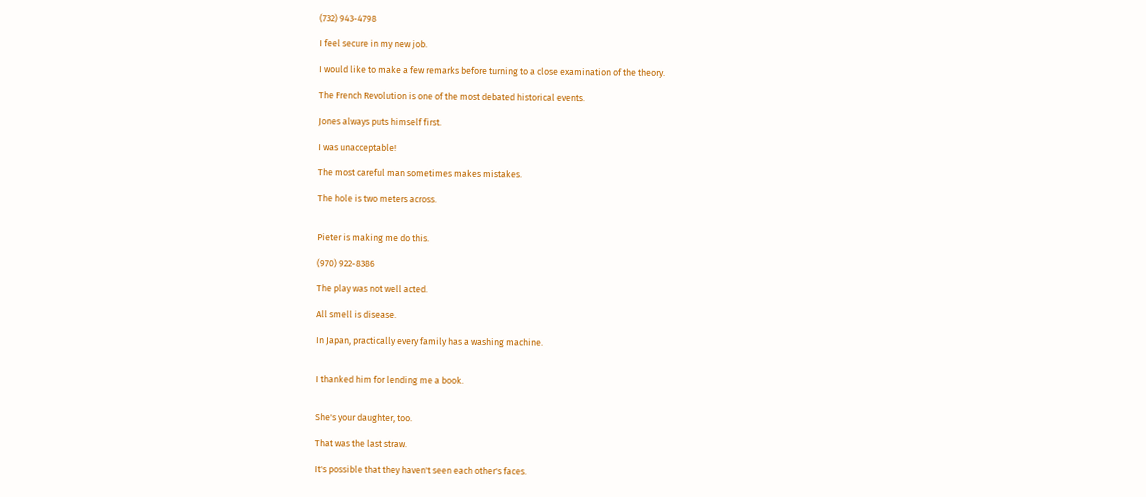(732) 943-4798

I feel secure in my new job.

I would like to make a few remarks before turning to a close examination of the theory.

The French Revolution is one of the most debated historical events.

Jones always puts himself first.

I was unacceptable!

The most careful man sometimes makes mistakes.

The hole is two meters across.


Pieter is making me do this.

(970) 922-8386

The play was not well acted.

All smell is disease.

In Japan, practically every family has a washing machine.


I thanked him for lending me a book.


She's your daughter, too.

That was the last straw.

It's possible that they haven't seen each other's faces.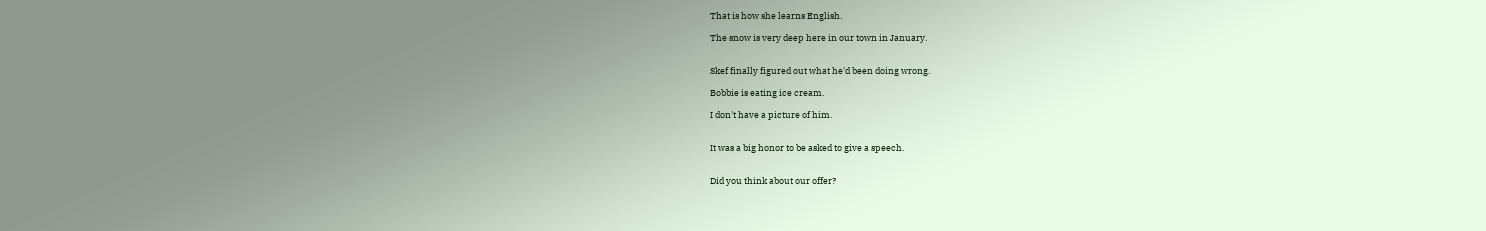That is how she learns English.

The snow is very deep here in our town in January.


Skef finally figured out what he'd been doing wrong.

Bobbie is eating ice cream.

I don't have a picture of him.


It was a big honor to be asked to give a speech.


Did you think about our offer?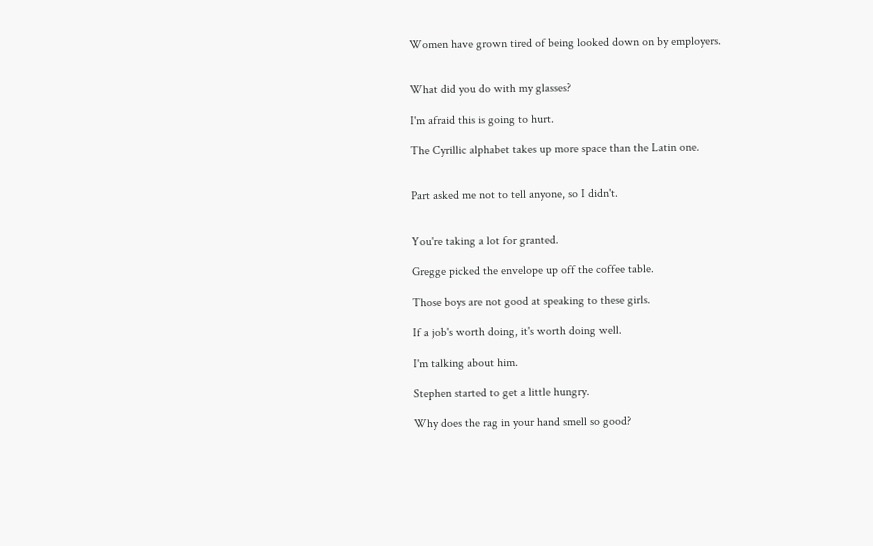Women have grown tired of being looked down on by employers.


What did you do with my glasses?

I'm afraid this is going to hurt.

The Cyrillic alphabet takes up more space than the Latin one.


Part asked me not to tell anyone, so I didn't.


You're taking a lot for granted.

Gregge picked the envelope up off the coffee table.

Those boys are not good at speaking to these girls.

If a job's worth doing, it's worth doing well.

I'm talking about him.

Stephen started to get a little hungry.

Why does the rag in your hand smell so good?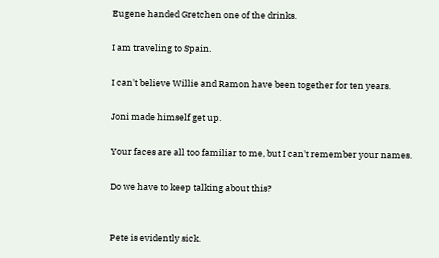Eugene handed Gretchen one of the drinks.

I am traveling to Spain.

I can't believe Willie and Ramon have been together for ten years.

Joni made himself get up.

Your faces are all too familiar to me, but I can't remember your names.

Do we have to keep talking about this?


Pete is evidently sick.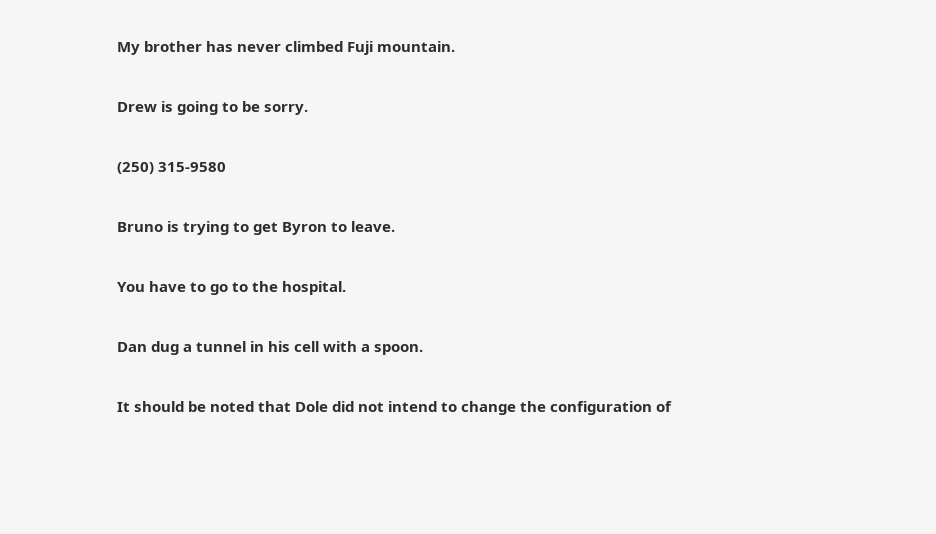My brother has never climbed Fuji mountain.

Drew is going to be sorry.

(250) 315-9580

Bruno is trying to get Byron to leave.

You have to go to the hospital.

Dan dug a tunnel in his cell with a spoon.

It should be noted that Dole did not intend to change the configuration of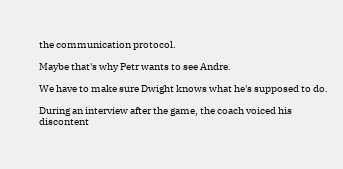the communication protocol.

Maybe that's why Petr wants to see Andre.

We have to make sure Dwight knows what he's supposed to do.

During an interview after the game, the coach voiced his discontent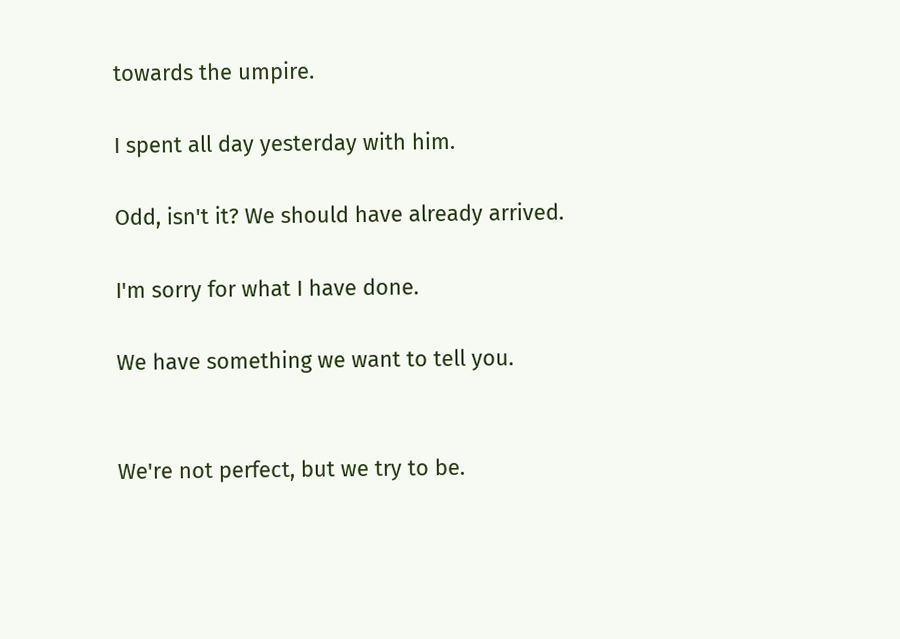towards the umpire.

I spent all day yesterday with him.

Odd, isn't it? We should have already arrived.

I'm sorry for what I have done.

We have something we want to tell you.


We're not perfect, but we try to be.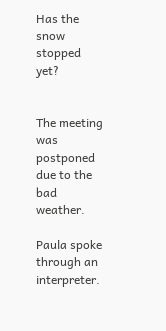Has the snow stopped yet?


The meeting was postponed due to the bad weather.

Paula spoke through an interpreter.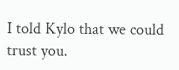I told Kylo that we could trust you.